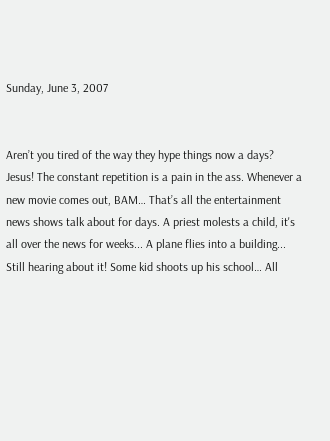Sunday, June 3, 2007


Aren’t you tired of the way they hype things now a days? Jesus! The constant repetition is a pain in the ass. Whenever a new movie comes out, BAM… That’s all the entertainment news shows talk about for days. A priest molests a child, it's all over the news for weeks... A plane flies into a building... Still hearing about it! Some kid shoots up his school… All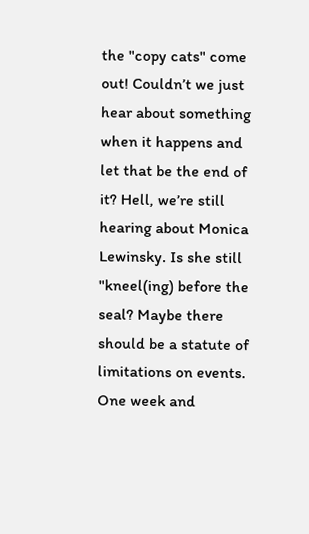the "copy cats" come out! Couldn’t we just hear about something when it happens and let that be the end of it? Hell, we’re still hearing about Monica Lewinsky. Is she still "kneel(ing) before the seal? Maybe there should be a statute of limitations on events. One week and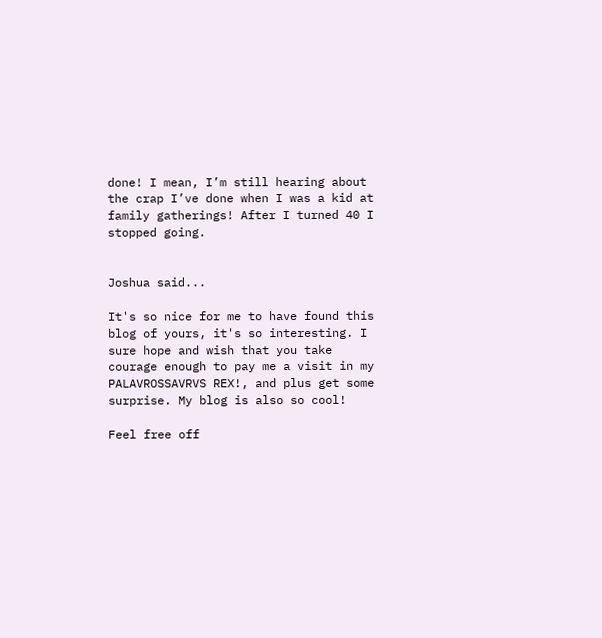done! I mean, I’m still hearing about the crap I’ve done when I was a kid at family gatherings! After I turned 40 I stopped going.


Joshua said...

It's so nice for me to have found this blog of yours, it's so interesting. I sure hope and wish that you take courage enough to pay me a visit in my PALAVROSSAVRVS REX!, and plus get some surprise. My blog is also so cool!

Feel free off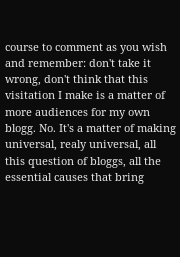course to comment as you wish and remember: don't take it wrong, don't think that this visitation I make is a matter of more audiences for my own blogg. No. It's a matter of making universal, realy universal, all this question of bloggs, all the essential causes that bring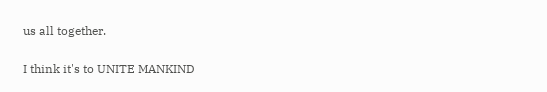us all together.

I think it's to UNITE MANKIND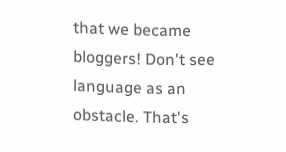that we became bloggers! Don't see language as an obstacle. That's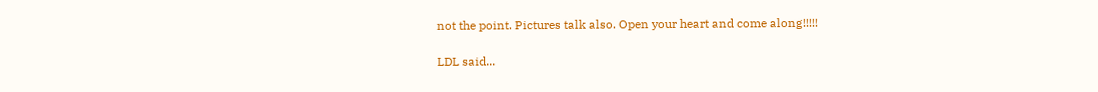not the point. Pictures talk also. Open your heart and come along!!!!!

LDL said...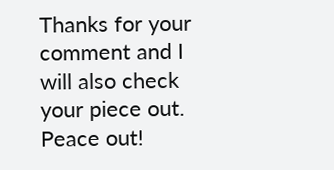Thanks for your comment and I will also check your piece out. Peace out!